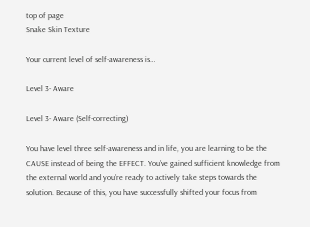top of page
Snake Skin Texture

Your current level of self-awareness is…

Level 3- Aware

Level 3- Aware (Self-correcting)

You have level three self-awareness and in life, you are learning to be the CAUSE instead of being the EFFECT. You’ve gained sufficient knowledge from the external world and you’re ready to actively take steps towards the solution. Because of this, you have successfully shifted your focus from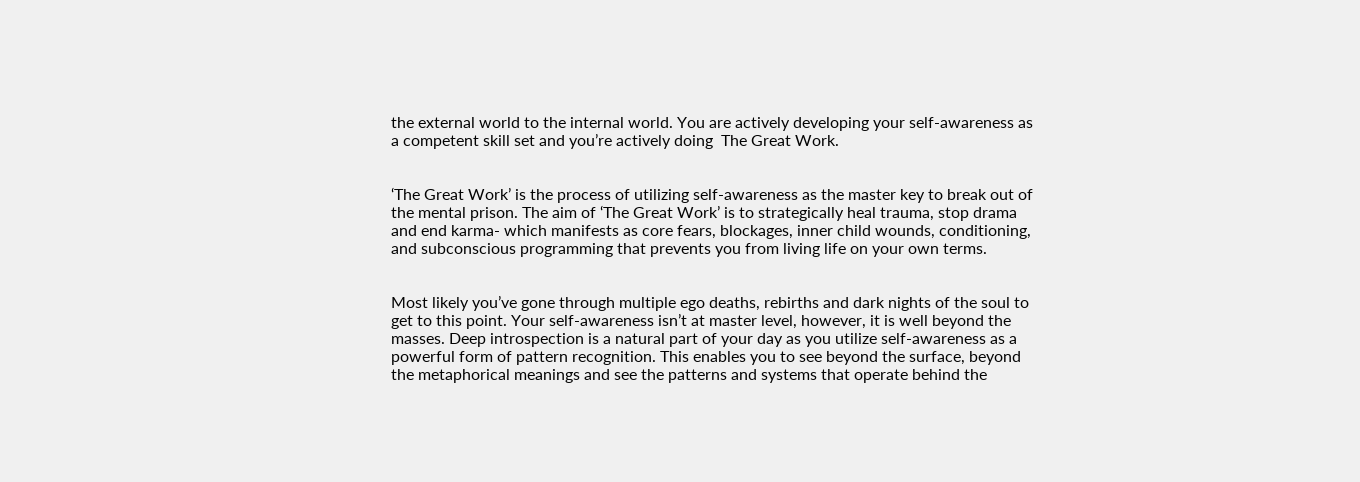the external world to the internal world. You are actively developing your self-awareness as a competent skill set and you’re actively doing  The Great Work.


‘The Great Work’ is the process of utilizing self-awareness as the master key to break out of the mental prison. The aim of ‘The Great Work’ is to strategically heal trauma, stop drama and end karma- which manifests as core fears, blockages, inner child wounds, conditioning, and subconscious programming that prevents you from living life on your own terms.


Most likely you’ve gone through multiple ego deaths, rebirths and dark nights of the soul to get to this point. Your self-awareness isn’t at master level, however, it is well beyond the masses. Deep introspection is a natural part of your day as you utilize self-awareness as a powerful form of pattern recognition. This enables you to see beyond the surface, beyond the metaphorical meanings and see the patterns and systems that operate behind the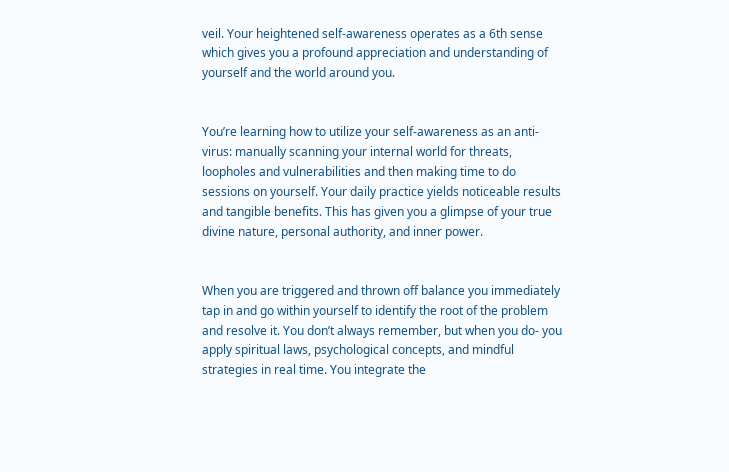veil. Your heightened self-awareness operates as a 6th sense which gives you a profound appreciation and understanding of yourself and the world around you.


You’re learning how to utilize your self-awareness as an anti-virus: manually scanning your internal world for threats, loopholes and vulnerabilities and then making time to do sessions on yourself. Your daily practice yields noticeable results and tangible benefits. This has given you a glimpse of your true divine nature, personal authority, and inner power.


When you are triggered and thrown off balance you immediately tap in and go within yourself to identify the root of the problem and resolve it. You don’t always remember, but when you do- you apply spiritual laws, psychological concepts, and mindful strategies in real time. You integrate the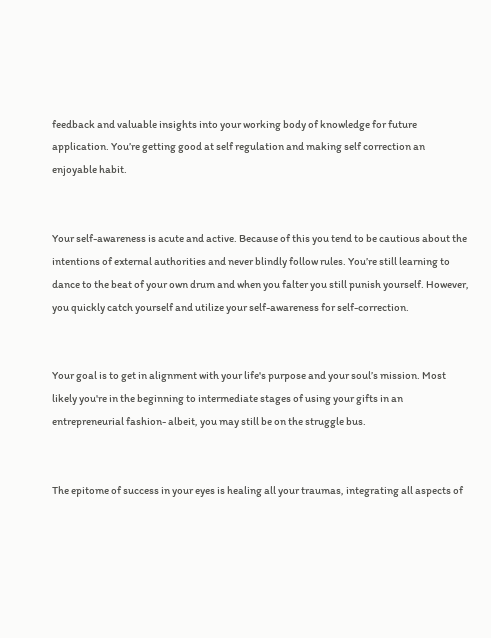feedback and valuable insights into your working body of knowledge for future application. You’re getting good at self regulation and making self correction an enjoyable habit.


Your self-awareness is acute and active. Because of this you tend to be cautious about the intentions of external authorities and never blindly follow rules. You’re still learning to dance to the beat of your own drum and when you falter you still punish yourself. However, you quickly catch yourself and utilize your self-awareness for self-correction.


Your goal is to get in alignment with your life's purpose and your soul’s mission. Most likely you're in the beginning to intermediate stages of using your gifts in an entrepreneurial fashion- albeit, you may still be on the struggle bus.


The epitome of success in your eyes is healing all your traumas, integrating all aspects of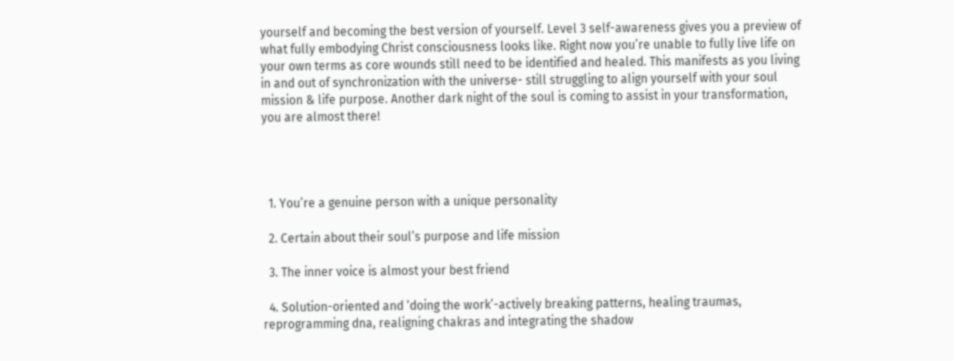yourself and becoming the best version of yourself. Level 3 self-awareness gives you a preview of what fully embodying Christ consciousness looks like. Right now you’re unable to fully live life on your own terms as core wounds still need to be identified and healed. This manifests as you living in and out of synchronization with the universe- still struggling to align yourself with your soul mission & life purpose. Another dark night of the soul is coming to assist in your transformation, you are almost there!




  1. You’re a genuine person with a unique personality

  2. Certain about their soul’s purpose and life mission

  3. The inner voice is almost your best friend

  4. Solution-oriented and ‘doing the work’-actively breaking patterns, healing traumas, reprogramming dna, realigning chakras and integrating the shadow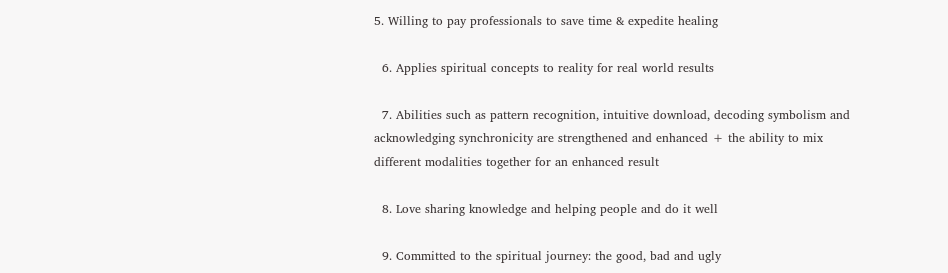5. Willing to pay professionals to save time & expedite healing

  6. Applies spiritual concepts to reality for real world results

  7. Abilities such as pattern recognition, intuitive download, decoding symbolism and acknowledging synchronicity are strengthened and enhanced + the ability to mix different modalities together for an enhanced result

  8. Love sharing knowledge and helping people and do it well

  9. Committed to the spiritual journey: the good, bad and ugly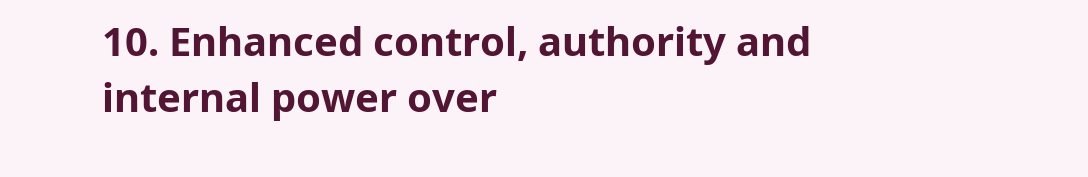10. Enhanced control, authority and internal power over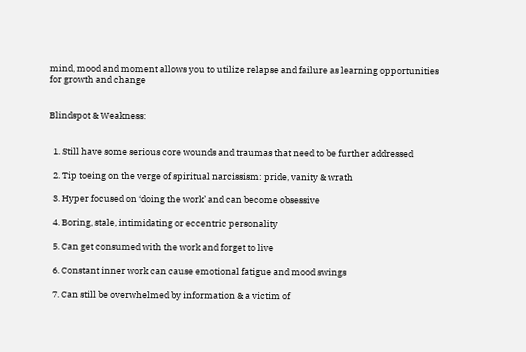mind, mood and moment allows you to utilize relapse and failure as learning opportunities for growth and change


Blindspot & Weakness:


  1. Still have some serious core wounds and traumas that need to be further addressed

  2. Tip toeing on the verge of spiritual narcissism: pride, vanity & wrath

  3. Hyper focused on ‘doing the work’ and can become obsessive

  4. Boring, stale, intimidating or eccentric personality

  5. Can get consumed with the work and forget to live

  6. Constant inner work can cause emotional fatigue and mood swings

  7. Can still be overwhelmed by information & a victim of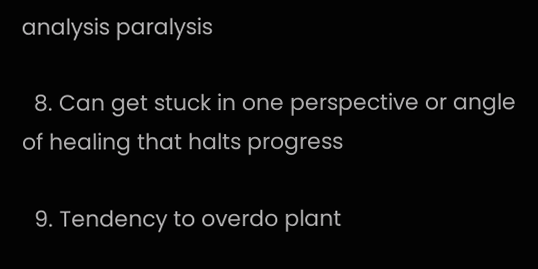analysis paralysis

  8. Can get stuck in one perspective or angle of healing that halts progress

  9. Tendency to overdo plant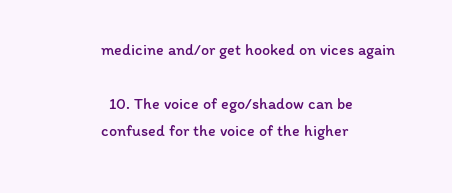medicine and/or get hooked on vices again

  10. The voice of ego/shadow can be confused for the voice of the higher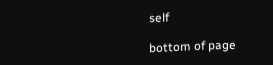self

bottom of page